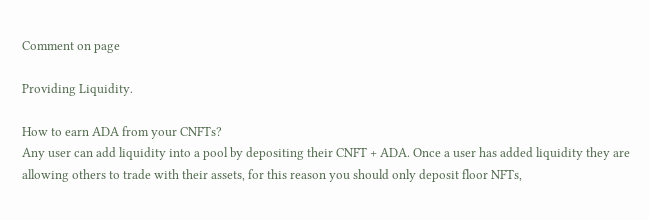Comment on page

Providing Liquidity.

How to earn ADA from your CNFTs?
Any user can add liquidity into a pool by depositing their CNFT + ADA. Once a user has added liquidity they are allowing others to trade with their assets, for this reason you should only deposit floor NFTs,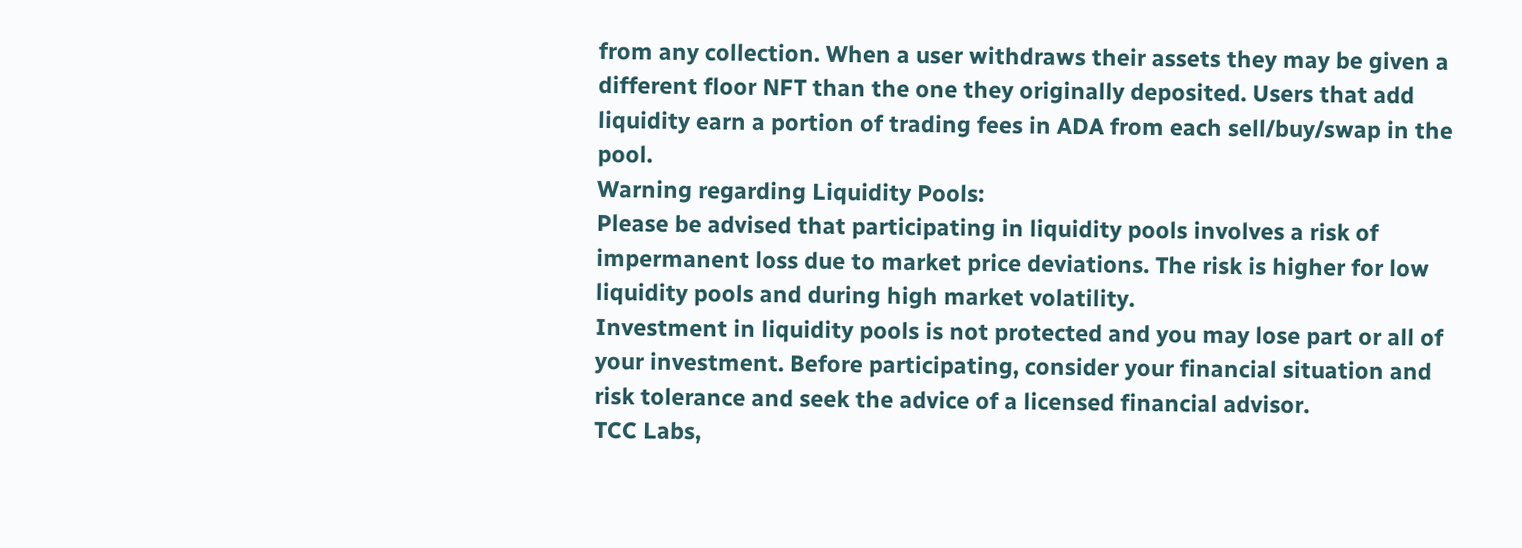from any collection. When a user withdraws their assets they may be given a different floor NFT than the one they originally deposited. Users that add liquidity earn a portion of trading fees in ADA from each sell/buy/swap in the pool.
Warning regarding Liquidity Pools:
Please be advised that participating in liquidity pools involves a risk of impermanent loss due to market price deviations. The risk is higher for low liquidity pools and during high market volatility.
Investment in liquidity pools is not protected and you may lose part or all of your investment. Before participating, consider your financial situation and risk tolerance and seek the advice of a licensed financial advisor.
TCC Labs,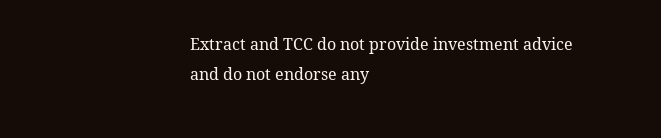Extract and TCC do not provide investment advice and do not endorse any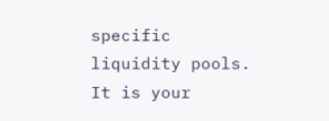specific liquidity pools. It is your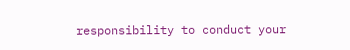responsibility to conduct your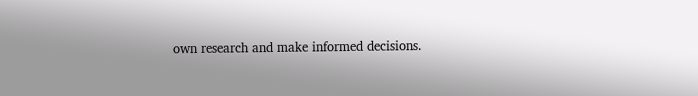own research and make informed decisions.